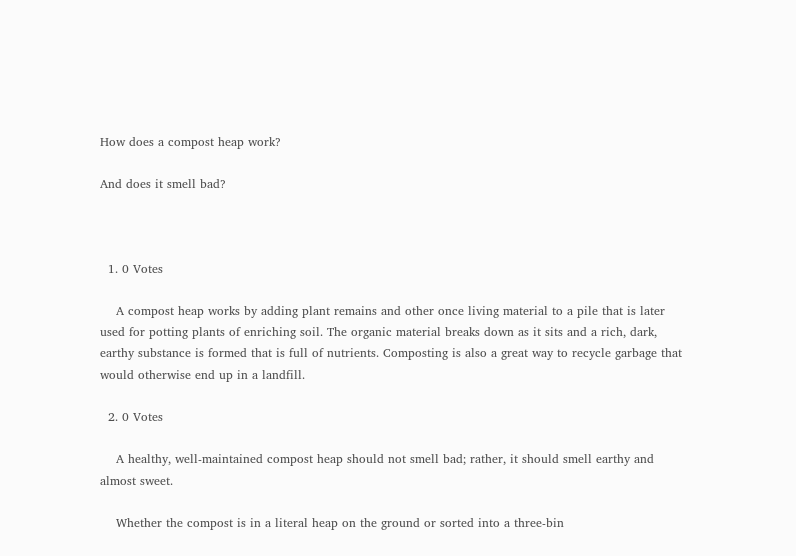How does a compost heap work?

And does it smell bad?



  1. 0 Votes

    A compost heap works by adding plant remains and other once living material to a pile that is later used for potting plants of enriching soil. The organic material breaks down as it sits and a rich, dark, earthy substance is formed that is full of nutrients. Composting is also a great way to recycle garbage that would otherwise end up in a landfill.

  2. 0 Votes

    A healthy, well-maintained compost heap should not smell bad; rather, it should smell earthy and almost sweet.

    Whether the compost is in a literal heap on the ground or sorted into a three-bin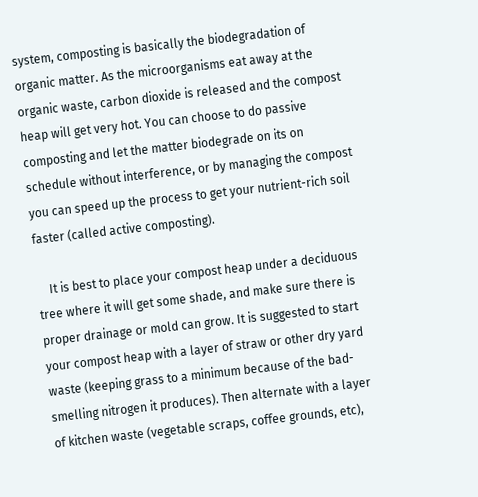system, composting is basically the biodegradation of organic matter. As the microorganisms eat away at the organic waste, carbon dioxide is released and the compost heap will get very hot. You can choose to do passive composting and let the matter biodegrade on its on schedule without interference, or by managing the compost you can speed up the process to get your nutrient-rich soil faster (called active composting).

    It is best to place your compost heap under a deciduous tree where it will get some shade, and make sure there is proper drainage or mold can grow. It is suggested to start your compost heap with a layer of straw or other dry yard waste (keeping grass to a minimum because of the bad-smelling nitrogen it produces). Then alternate with a layer of kitchen waste (vegetable scraps, coffee grounds, etc),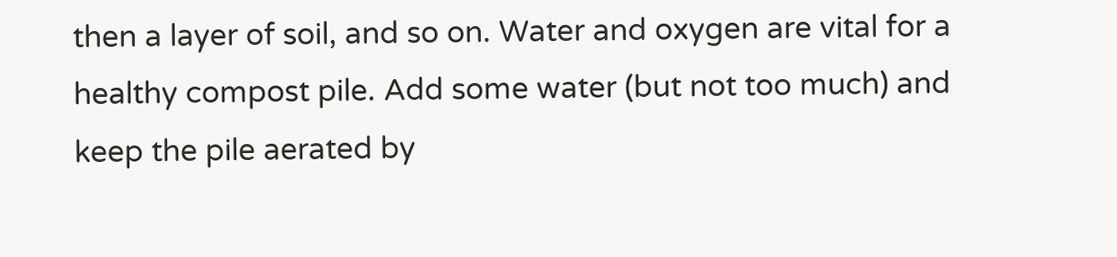then a layer of soil, and so on. Water and oxygen are vital for a healthy compost pile. Add some water (but not too much) and keep the pile aerated by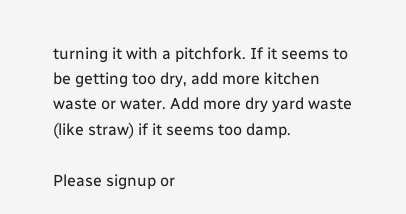turning it with a pitchfork. If it seems to be getting too dry, add more kitchen waste or water. Add more dry yard waste (like straw) if it seems too damp.

Please signup or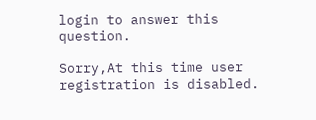login to answer this question.

Sorry,At this time user registration is disabled.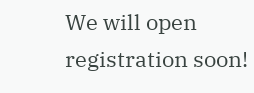We will open registration soon!